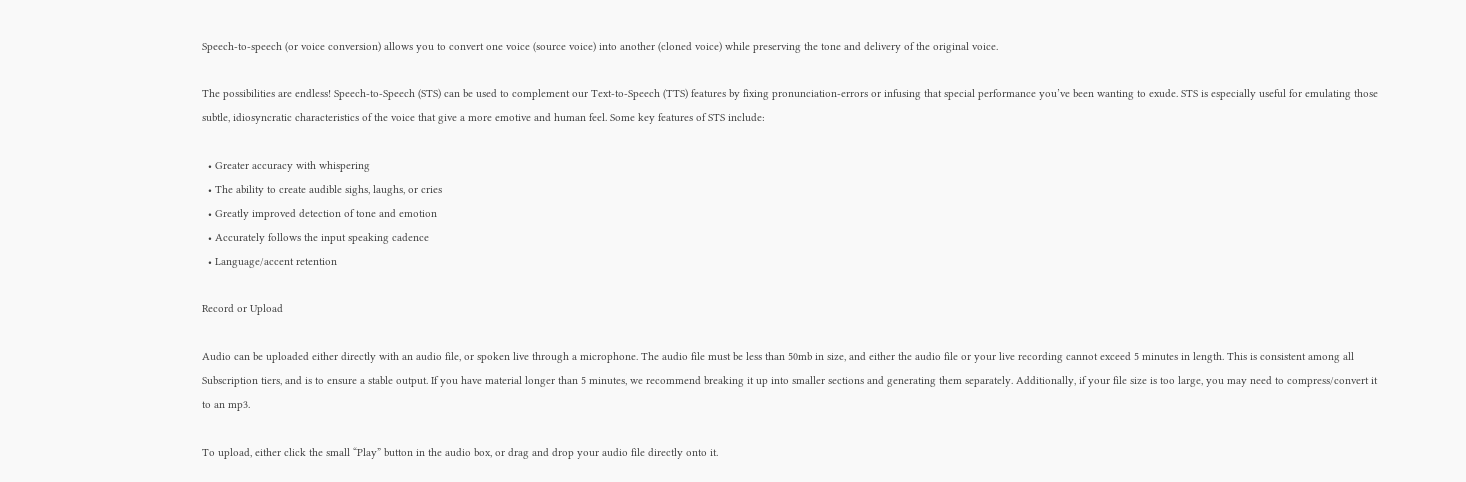Speech-to-speech (or voice conversion) allows you to convert one voice (source voice) into another (cloned voice) while preserving the tone and delivery of the original voice.

The possibilities are endless! Speech-to-Speech (STS) can be used to complement our Text-to-Speech (TTS) features by fixing pronunciation-errors or infusing that special performance you’ve been wanting to exude. STS is especially useful for emulating those subtle, idiosyncratic characteristics of the voice that give a more emotive and human feel. Some key features of STS include:

  • Greater accuracy with whispering
  • The ability to create audible sighs, laughs, or cries
  • Greatly improved detection of tone and emotion
  • Accurately follows the input speaking cadence
  • Language/accent retention

Record or Upload

Audio can be uploaded either directly with an audio file, or spoken live through a microphone. The audio file must be less than 50mb in size, and either the audio file or your live recording cannot exceed 5 minutes in length. This is consistent among all Subscription tiers, and is to ensure a stable output. If you have material longer than 5 minutes, we recommend breaking it up into smaller sections and generating them separately. Additionally, if your file size is too large, you may need to compress/convert it to an mp3.

To upload, either click the small “Play” button in the audio box, or drag and drop your audio file directly onto it.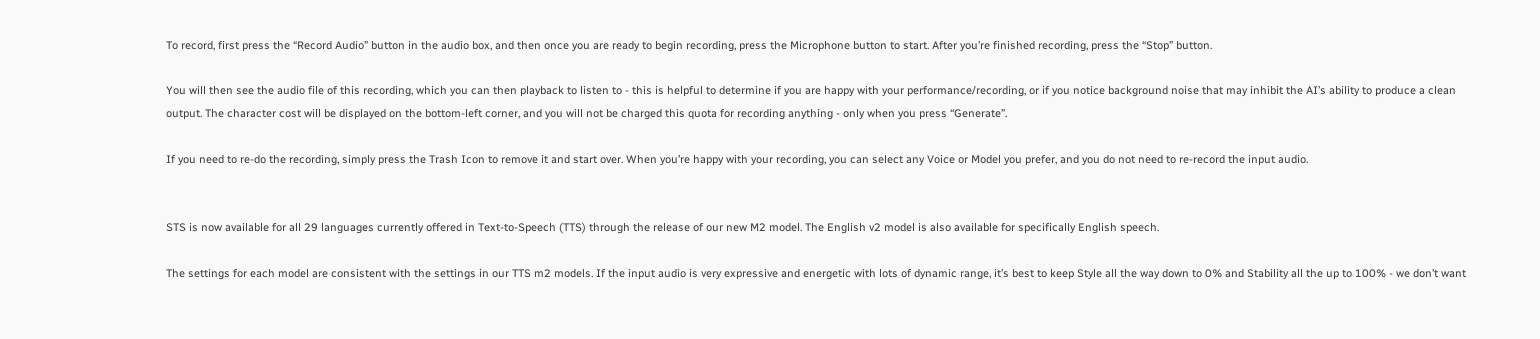To record, first press the “Record Audio” button in the audio box, and then once you are ready to begin recording, press the Microphone button to start. After you’re finished recording, press the “Stop” button.

You will then see the audio file of this recording, which you can then playback to listen to - this is helpful to determine if you are happy with your performance/recording, or if you notice background noise that may inhibit the AI’s ability to produce a clean output. The character cost will be displayed on the bottom-left corner, and you will not be charged this quota for recording anything - only when you press “Generate”.

If you need to re-do the recording, simply press the Trash Icon to remove it and start over. When you’re happy with your recording, you can select any Voice or Model you prefer, and you do not need to re-record the input audio.


STS is now available for all 29 languages currently offered in Text-to-Speech (TTS) through the release of our new M2 model. The English v2 model is also available for specifically English speech.

The settings for each model are consistent with the settings in our TTS m2 models. If the input audio is very expressive and energetic with lots of dynamic range, it’s best to keep Style all the way down to 0% and Stability all the up to 100% - we don’t want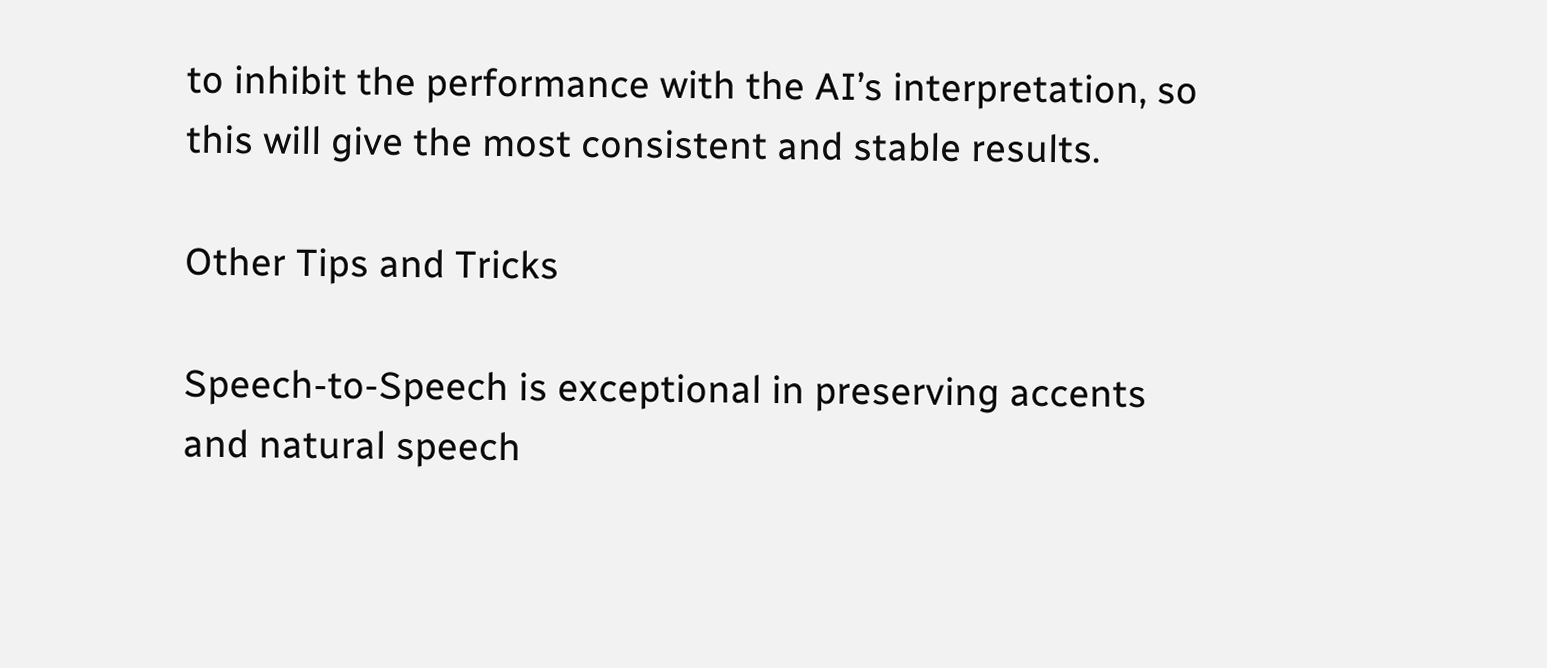to inhibit the performance with the AI’s interpretation, so this will give the most consistent and stable results.

Other Tips and Tricks

Speech-to-Speech is exceptional in preserving accents and natural speech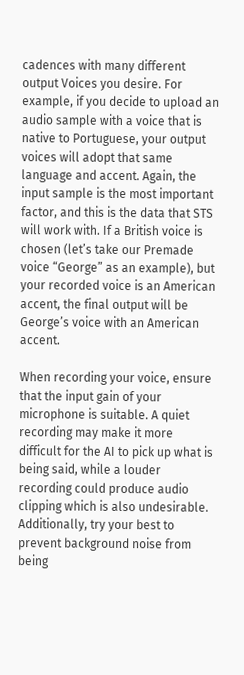cadences with many different output Voices you desire. For example, if you decide to upload an audio sample with a voice that is native to Portuguese, your output voices will adopt that same language and accent. Again, the input sample is the most important factor, and this is the data that STS will work with. If a British voice is chosen (let’s take our Premade voice “George” as an example), but your recorded voice is an American accent, the final output will be George’s voice with an American accent.

When recording your voice, ensure that the input gain of your microphone is suitable. A quiet recording may make it more difficult for the AI to pick up what is being said, while a louder recording could produce audio clipping which is also undesirable. Additionally, try your best to prevent background noise from being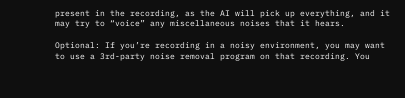present in the recording, as the AI will pick up everything, and it may try to “voice” any miscellaneous noises that it hears.

Optional: If you’re recording in a noisy environment, you may want to use a 3rd-party noise removal program on that recording. You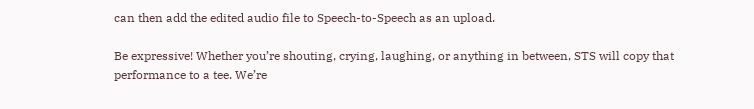can then add the edited audio file to Speech-to-Speech as an upload.

Be expressive! Whether you’re shouting, crying, laughing, or anything in between, STS will copy that performance to a tee. We’re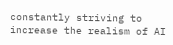constantly striving to increase the realism of AI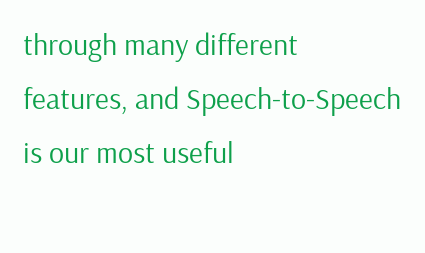through many different features, and Speech-to-Speech is our most useful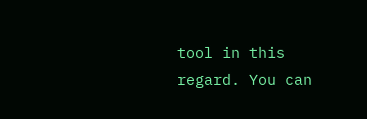tool in this regard. You can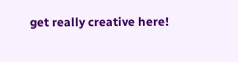get really creative here!